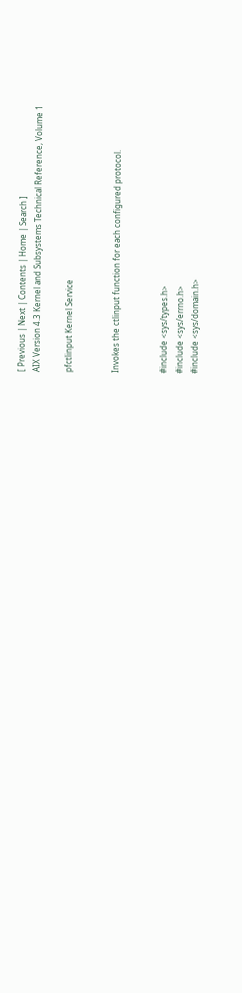[ Previous | Next | Contents | Home | Search ]
AIX Version 4.3 Kernel and Subsystems Technical Reference, Volume 1

pfctlinput Kernel Service


Invokes the ctlinput function for each configured protocol.


#include <sys/types.h>
#include <sys/errno.h>
#include <sys/domain.h>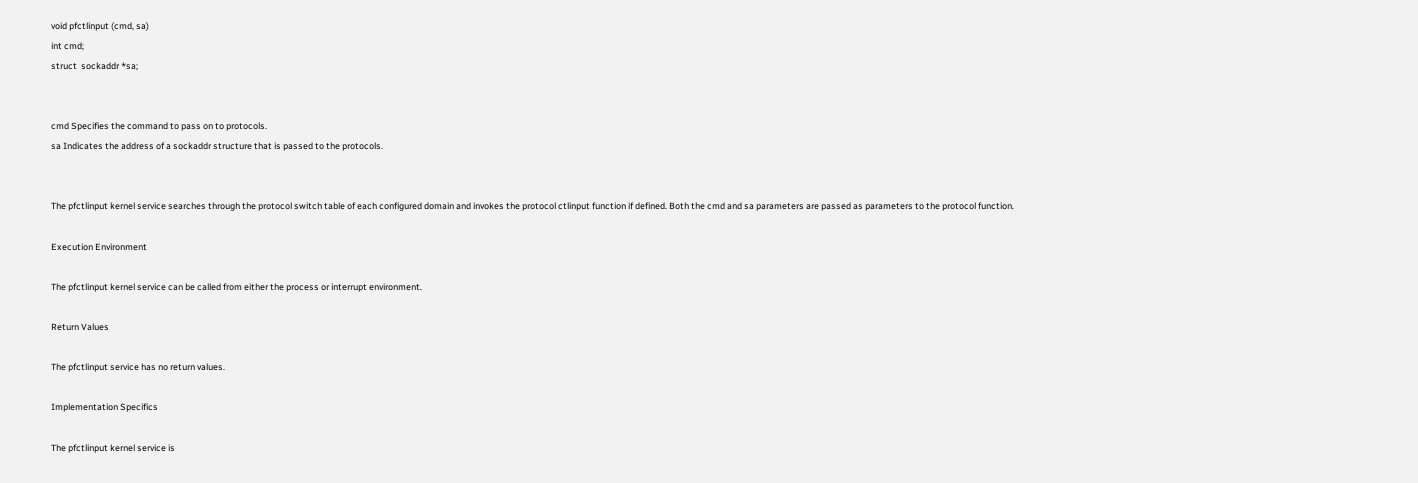void pfctlinput (cmd, sa)
int cmd;
struct  sockaddr *sa;


cmd Specifies the command to pass on to protocols.
sa Indicates the address of a sockaddr structure that is passed to the protocols.


The pfctlinput kernel service searches through the protocol switch table of each configured domain and invokes the protocol ctlinput function if defined. Both the cmd and sa parameters are passed as parameters to the protocol function.

Execution Environment

The pfctlinput kernel service can be called from either the process or interrupt environment.

Return Values

The pfctlinput service has no return values.

Implementation Specifics

The pfctlinput kernel service is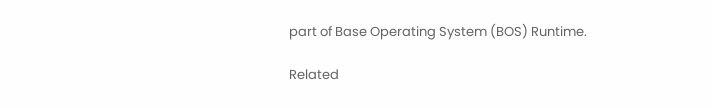part of Base Operating System (BOS) Runtime.

Related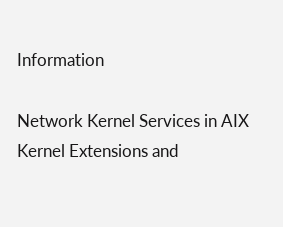Information

Network Kernel Services in AIX Kernel Extensions and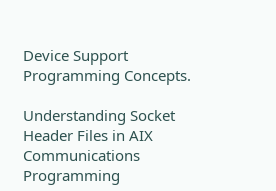Device Support Programming Concepts.

Understanding Socket Header Files in AIX Communications Programming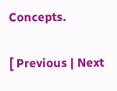Concepts.

[ Previous | Next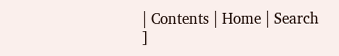| Contents | Home | Search ]